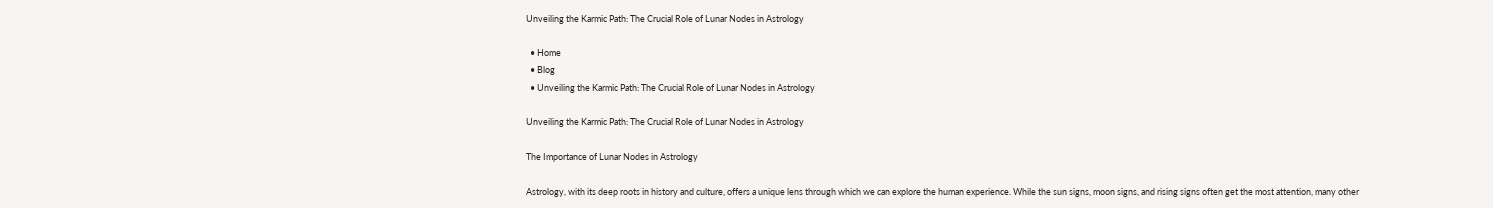Unveiling the Karmic Path: The Crucial Role of Lunar Nodes in Astrology

  • Home
  • Blog
  • Unveiling the Karmic Path: The Crucial Role of Lunar Nodes in Astrology

Unveiling the Karmic Path: The Crucial Role of Lunar Nodes in Astrology

The Importance of Lunar Nodes in Astrology

Astrology, with its deep roots in history and culture, offers a unique lens through which we can explore the human experience. While the sun signs, moon signs, and rising signs often get the most attention, many other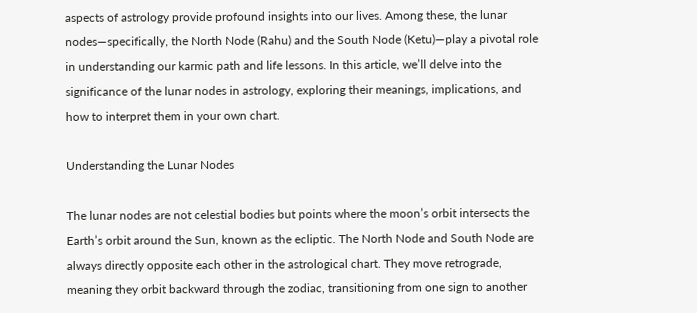aspects of astrology provide profound insights into our lives. Among these, the lunar nodes—specifically, the North Node (Rahu) and the South Node (Ketu)—play a pivotal role in understanding our karmic path and life lessons. In this article, we’ll delve into the significance of the lunar nodes in astrology, exploring their meanings, implications, and how to interpret them in your own chart.

Understanding the Lunar Nodes

The lunar nodes are not celestial bodies but points where the moon’s orbit intersects the Earth’s orbit around the Sun, known as the ecliptic. The North Node and South Node are always directly opposite each other in the astrological chart. They move retrograde, meaning they orbit backward through the zodiac, transitioning from one sign to another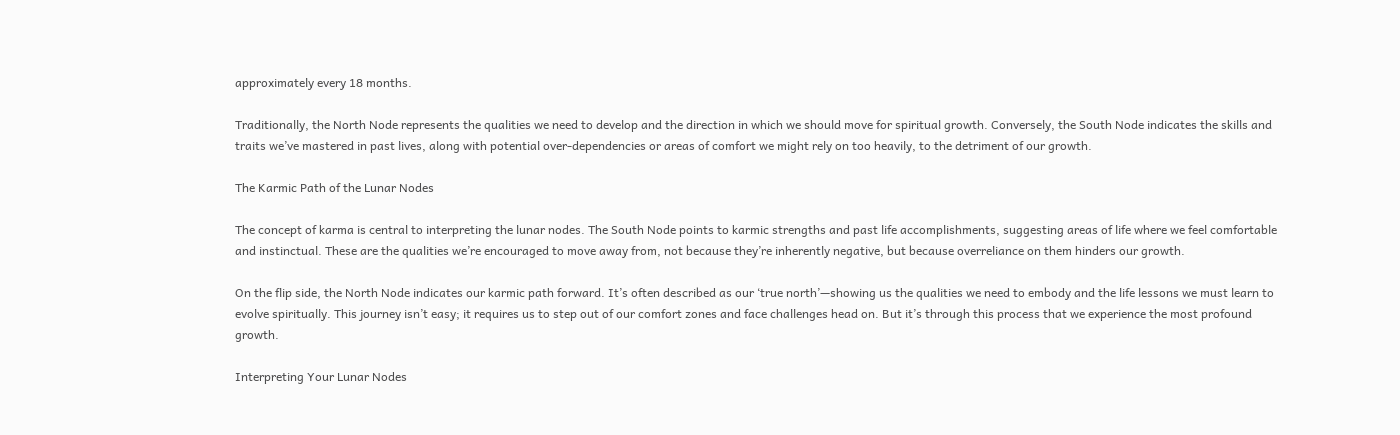approximately every 18 months.

Traditionally, the North Node represents the qualities we need to develop and the direction in which we should move for spiritual growth. Conversely, the South Node indicates the skills and traits we’ve mastered in past lives, along with potential over-dependencies or areas of comfort we might rely on too heavily, to the detriment of our growth.

The Karmic Path of the Lunar Nodes

The concept of karma is central to interpreting the lunar nodes. The South Node points to karmic strengths and past life accomplishments, suggesting areas of life where we feel comfortable and instinctual. These are the qualities we’re encouraged to move away from, not because they’re inherently negative, but because overreliance on them hinders our growth.

On the flip side, the North Node indicates our karmic path forward. It’s often described as our ‘true north’—showing us the qualities we need to embody and the life lessons we must learn to evolve spiritually. This journey isn’t easy; it requires us to step out of our comfort zones and face challenges head on. But it’s through this process that we experience the most profound growth.

Interpreting Your Lunar Nodes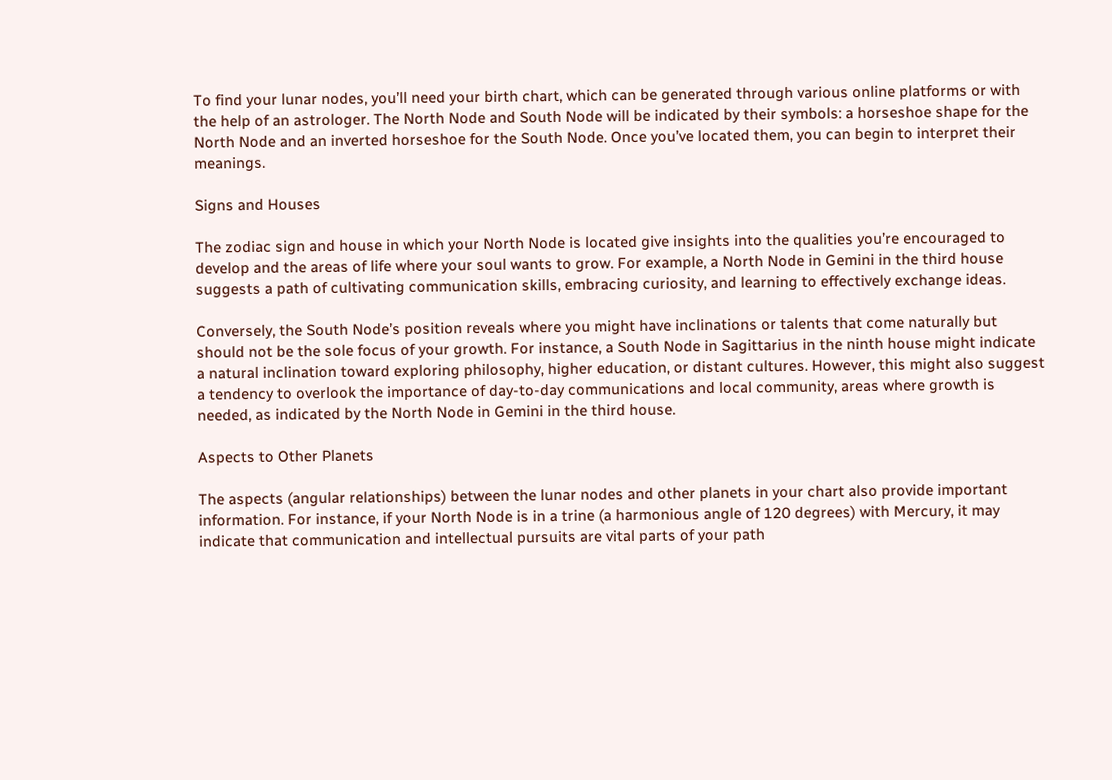To find your lunar nodes, you’ll need your birth chart, which can be generated through various online platforms or with the help of an astrologer. The North Node and South Node will be indicated by their symbols: a horseshoe shape for the North Node and an inverted horseshoe for the South Node. Once you’ve located them, you can begin to interpret their meanings.

Signs and Houses

The zodiac sign and house in which your North Node is located give insights into the qualities you’re encouraged to develop and the areas of life where your soul wants to grow. For example, a North Node in Gemini in the third house suggests a path of cultivating communication skills, embracing curiosity, and learning to effectively exchange ideas.

Conversely, the South Node’s position reveals where you might have inclinations or talents that come naturally but should not be the sole focus of your growth. For instance, a South Node in Sagittarius in the ninth house might indicate a natural inclination toward exploring philosophy, higher education, or distant cultures. However, this might also suggest a tendency to overlook the importance of day-to-day communications and local community, areas where growth is needed, as indicated by the North Node in Gemini in the third house.

Aspects to Other Planets

The aspects (angular relationships) between the lunar nodes and other planets in your chart also provide important information. For instance, if your North Node is in a trine (a harmonious angle of 120 degrees) with Mercury, it may indicate that communication and intellectual pursuits are vital parts of your path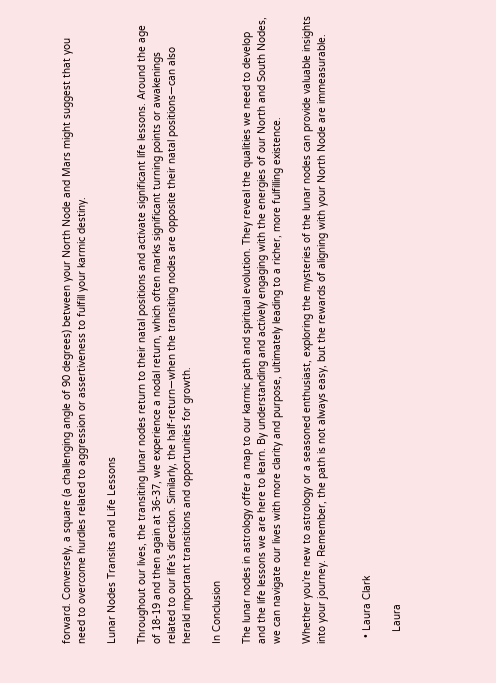forward. Conversely, a square (a challenging angle of 90 degrees) between your North Node and Mars might suggest that you need to overcome hurdles related to aggression or assertiveness to fulfill your karmic destiny.

Lunar Nodes Transits and Life Lessons

Throughout our lives, the transiting lunar nodes return to their natal positions and activate significant life lessons. Around the age of 18-19 and then again at 36-37, we experience a nodal return, which often marks significant turning points or awakenings related to our life’s direction. Similarly, the half-return—when the transiting nodes are opposite their natal positions—can also herald important transitions and opportunities for growth.

In Conclusion

The lunar nodes in astrology offer a map to our karmic path and spiritual evolution. They reveal the qualities we need to develop and the life lessons we are here to learn. By understanding and actively engaging with the energies of our North and South Nodes, we can navigate our lives with more clarity and purpose, ultimately leading to a richer, more fulfilling existence.

Whether you’re new to astrology or a seasoned enthusiast, exploring the mysteries of the lunar nodes can provide valuable insights into your journey. Remember, the path is not always easy, but the rewards of aligning with your North Node are immeasurable.


  • Laura Clark

    Laura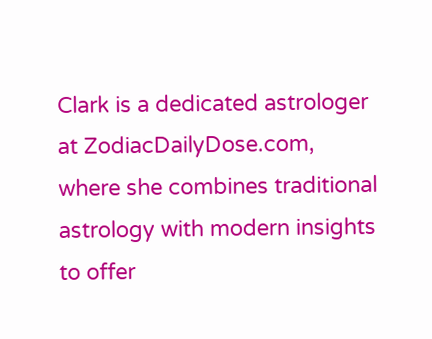Clark is a dedicated astrologer at ZodiacDailyDose.com, where she combines traditional astrology with modern insights to offer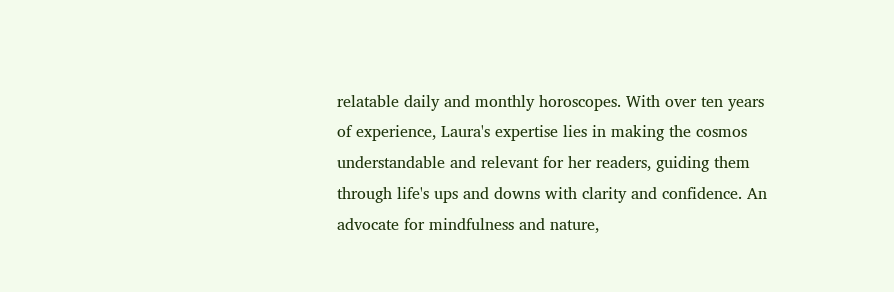relatable daily and monthly horoscopes. With over ten years of experience, Laura's expertise lies in making the cosmos understandable and relevant for her readers, guiding them through life's ups and downs with clarity and confidence. An advocate for mindfulness and nature,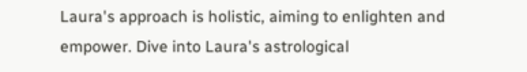Laura's approach is holistic, aiming to enlighten and empower. Dive into Laura's astrological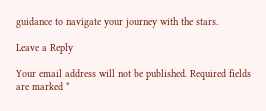guidance to navigate your journey with the stars.

Leave a Reply

Your email address will not be published. Required fields are marked *